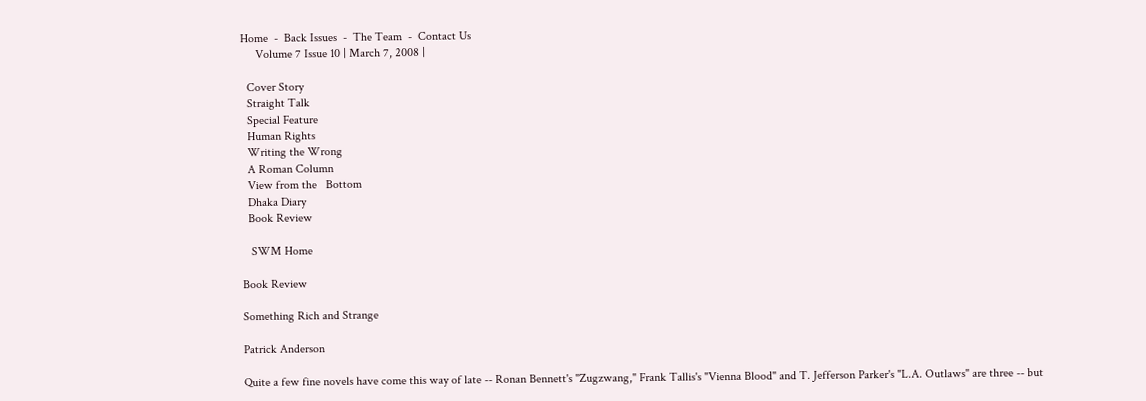Home  -  Back Issues  -  The Team  -  Contact Us
     Volume 7 Issue 10 | March 7, 2008 |

  Cover Story
  Straight Talk
  Special Feature
  Human Rights
  Writing the Wrong
  A Roman Column
  View from the   Bottom
  Dhaka Diary
  Book Review

   SWM Home

Book Review

Something Rich and Strange

Patrick Anderson

Quite a few fine novels have come this way of late -- Ronan Bennett's "Zugzwang," Frank Tallis's "Vienna Blood" and T. Jefferson Parker's "L.A. Outlaws" are three -- but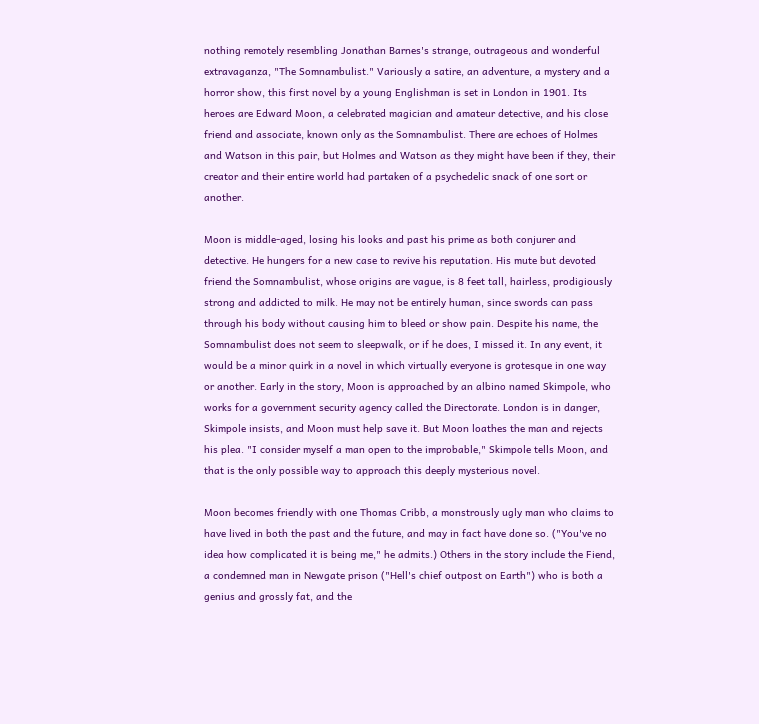nothing remotely resembling Jonathan Barnes's strange, outrageous and wonderful extravaganza, "The Somnambulist." Variously a satire, an adventure, a mystery and a horror show, this first novel by a young Englishman is set in London in 1901. Its heroes are Edward Moon, a celebrated magician and amateur detective, and his close friend and associate, known only as the Somnambulist. There are echoes of Holmes and Watson in this pair, but Holmes and Watson as they might have been if they, their creator and their entire world had partaken of a psychedelic snack of one sort or another.

Moon is middle-aged, losing his looks and past his prime as both conjurer and detective. He hungers for a new case to revive his reputation. His mute but devoted friend the Somnambulist, whose origins are vague, is 8 feet tall, hairless, prodigiously strong and addicted to milk. He may not be entirely human, since swords can pass through his body without causing him to bleed or show pain. Despite his name, the Somnambulist does not seem to sleepwalk, or if he does, I missed it. In any event, it would be a minor quirk in a novel in which virtually everyone is grotesque in one way or another. Early in the story, Moon is approached by an albino named Skimpole, who works for a government security agency called the Directorate. London is in danger, Skimpole insists, and Moon must help save it. But Moon loathes the man and rejects his plea. "I consider myself a man open to the improbable," Skimpole tells Moon, and that is the only possible way to approach this deeply mysterious novel.

Moon becomes friendly with one Thomas Cribb, a monstrously ugly man who claims to have lived in both the past and the future, and may in fact have done so. ("You've no idea how complicated it is being me," he admits.) Others in the story include the Fiend, a condemned man in Newgate prison ("Hell's chief outpost on Earth") who is both a genius and grossly fat, and the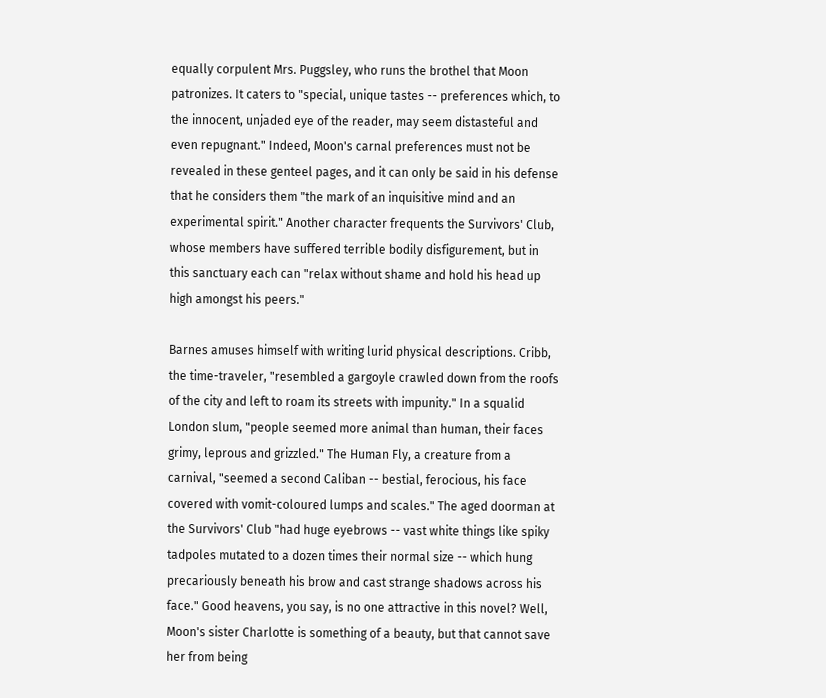equally corpulent Mrs. Puggsley, who runs the brothel that Moon patronizes. It caters to "special, unique tastes -- preferences which, to the innocent, unjaded eye of the reader, may seem distasteful and even repugnant." Indeed, Moon's carnal preferences must not be revealed in these genteel pages, and it can only be said in his defense that he considers them "the mark of an inquisitive mind and an experimental spirit." Another character frequents the Survivors' Club, whose members have suffered terrible bodily disfigurement, but in this sanctuary each can "relax without shame and hold his head up high amongst his peers."

Barnes amuses himself with writing lurid physical descriptions. Cribb, the time-traveler, "resembled a gargoyle crawled down from the roofs of the city and left to roam its streets with impunity." In a squalid London slum, "people seemed more animal than human, their faces grimy, leprous and grizzled." The Human Fly, a creature from a carnival, "seemed a second Caliban -- bestial, ferocious, his face covered with vomit-coloured lumps and scales." The aged doorman at the Survivors' Club "had huge eyebrows -- vast white things like spiky tadpoles mutated to a dozen times their normal size -- which hung precariously beneath his brow and cast strange shadows across his face." Good heavens, you say, is no one attractive in this novel? Well, Moon's sister Charlotte is something of a beauty, but that cannot save her from being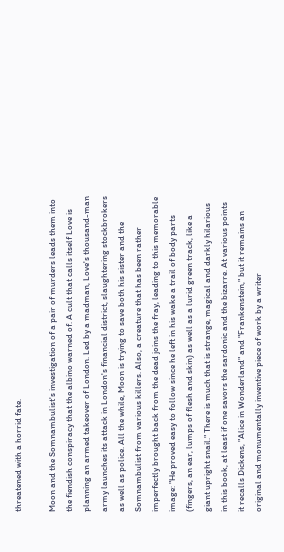threatened with a horrid fate.

Moon and the Somnambulist's investigation of a pair of murders leads them into the fiendish conspiracy that the albino warned of. A cult that calls itself Love is planning an armed takeover of London. Led by a madman, Love's thousand-man army launches its attack in London's financial district, slaughtering stockbrokers as well as police. All the while, Moon is trying to save both his sister and the Somnambulist from various killers. Also, a creature that has been rather imperfectly brought back from the dead joins the fray, leading to this memorable image: "He proved easy to follow since he left in his wake a trail of body parts (fingers, an ear, lumps of flesh and skin) as well as a lurid green track, like a giant upright snail." There is much that is strange, magical and darkly hilarious in this book, at least if one savors the sardonic and the bizarre. At various points it recalls Dickens, "Alice in Wonderland" and "Frankenstein," but it remains an original and monumentally inventive piece of work by a writer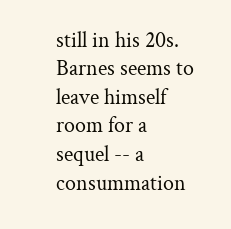still in his 20s. Barnes seems to leave himself room for a sequel -- a consummation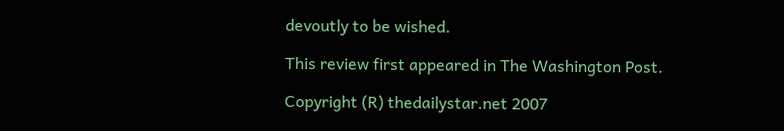devoutly to be wished.

This review first appeared in The Washington Post.

Copyright (R) thedailystar.net 2007